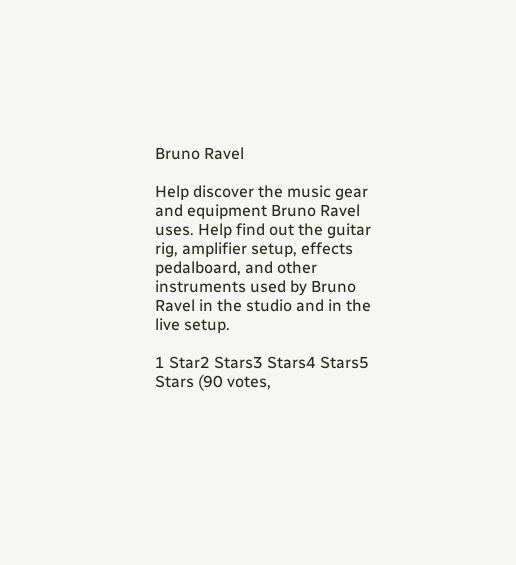Bruno Ravel

Help discover the music gear and equipment Bruno Ravel uses. Help find out the guitar rig, amplifier setup, effects pedalboard, and other instruments used by Bruno Ravel in the studio and in the live setup.

1 Star2 Stars3 Stars4 Stars5 Stars (90 votes,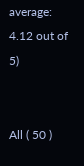average: 4.12 out of 5)


All ( 50 )